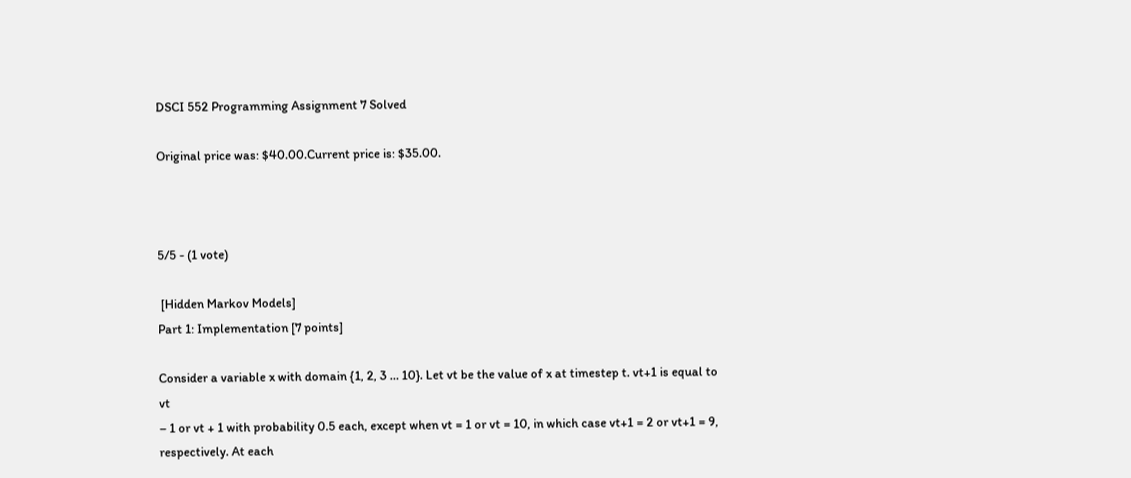DSCI 552 Programming Assignment 7 Solved

Original price was: $40.00.Current price is: $35.00.



5/5 - (1 vote)

 [Hidden Markov Models]
Part 1: Implementation [7 points]

Consider a variable x with domain {1, 2, 3 … 10}. Let vt be the value of x at timestep t. vt+1 is equal to vt
– 1 or vt + 1 with probability 0.5 each, except when vt = 1 or vt = 10, in which case vt+1 = 2 or vt+1 = 9,
respectively. At each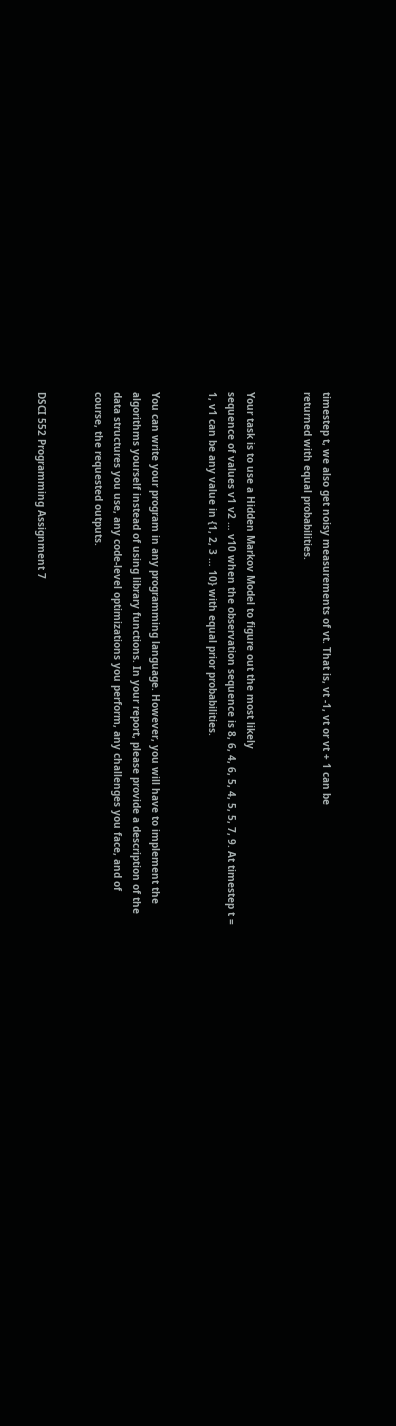timestep t, we also get noisy measurements of vt. That is, vt -1, vt or vt + 1 can be
returned with equal probabilities.


Your task is to use a Hidden Markov Model to figure out the most likely
sequence of values v1 v2 … v10 when the observation sequence is 8, 6, 4, 6, 5, 4, 5, 5, 7, 9. At timestep t =
1, v1 can be any value in {1, 2, 3 … 10} with equal prior probabilities.


You can write your program in any programming language. However, you will have to implement the
algorithms yourself instead of using library functions. In your report, please provide a description of the
data structures you use, any code-level optimizations you perform, any challenges you face, and of
course, the requested outputs.


DSCI 552 Programming Assignment 7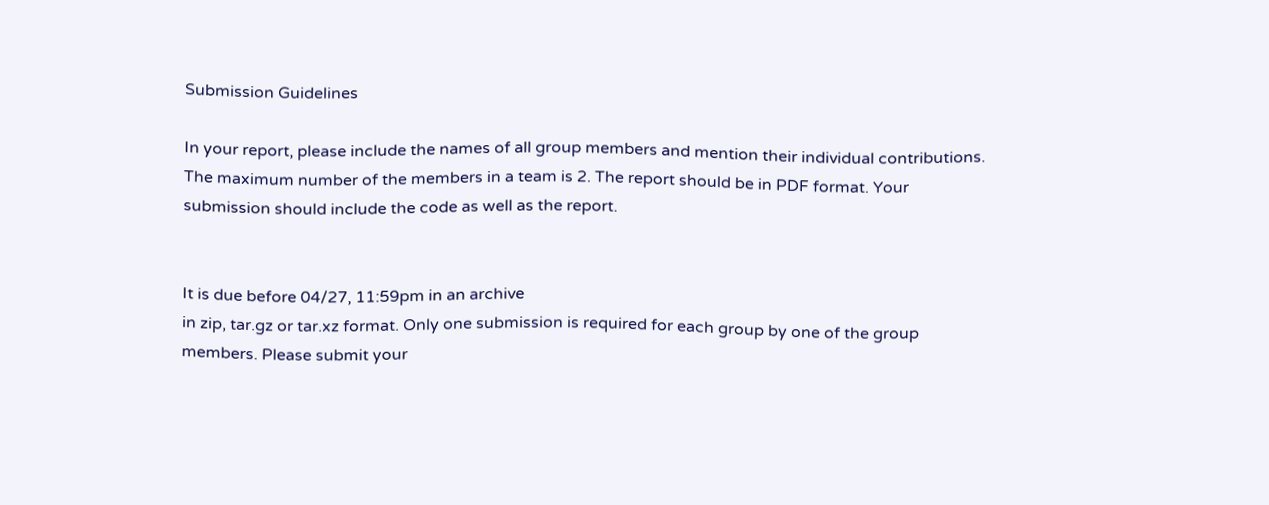Submission Guidelines

In your report, please include the names of all group members and mention their individual contributions.
The maximum number of the members in a team is 2. The report should be in PDF format. Your
submission should include the code as well as the report.


It is due before 04/27, 11:59pm in an archive
in zip, tar.gz or tar.xz format. Only one submission is required for each group by one of the group
members. Please submit your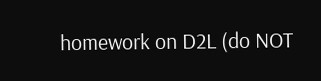homework on D2L (do NOT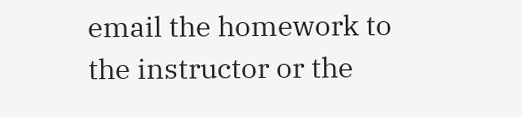email the homework to the instructor or the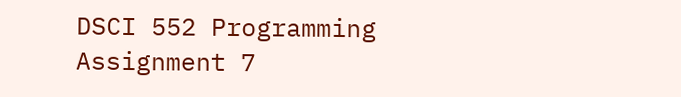DSCI 552 Programming Assignment 7